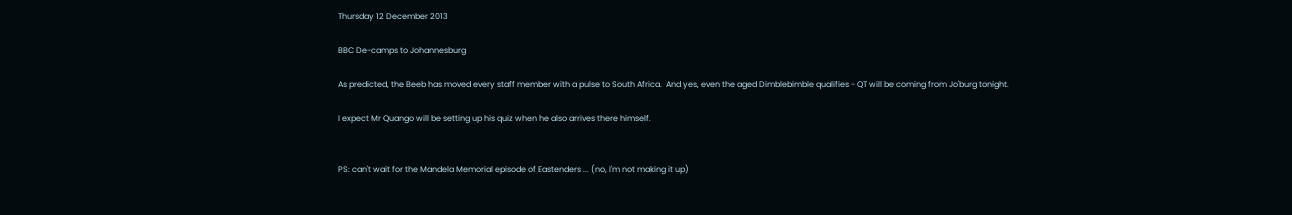Thursday 12 December 2013

BBC De-camps to Johannesburg

As predicted, the Beeb has moved every staff member with a pulse to South Africa.  And yes, even the aged Dimblebimble qualifies - QT will be coming from Jo'burg tonight.

I expect Mr Quango will be setting up his quiz when he also arrives there himself.


PS: can't wait for the Mandela Memorial episode of Eastenders ... (no, I'm not making it up)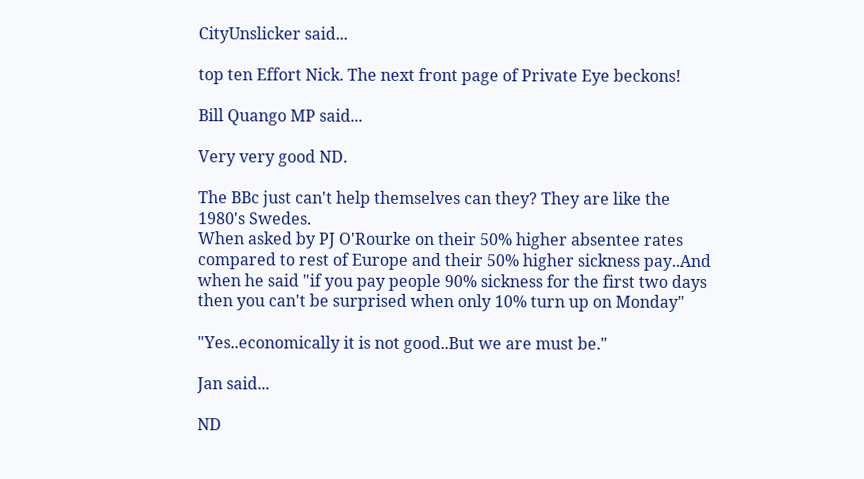CityUnslicker said...

top ten Effort Nick. The next front page of Private Eye beckons!

Bill Quango MP said...

Very very good ND.

The BBc just can't help themselves can they? They are like the 1980's Swedes.
When asked by PJ O'Rourke on their 50% higher absentee rates compared to rest of Europe and their 50% higher sickness pay..And when he said "if you pay people 90% sickness for the first two days then you can't be surprised when only 10% turn up on Monday"

"Yes..economically it is not good..But we are must be."

Jan said...

ND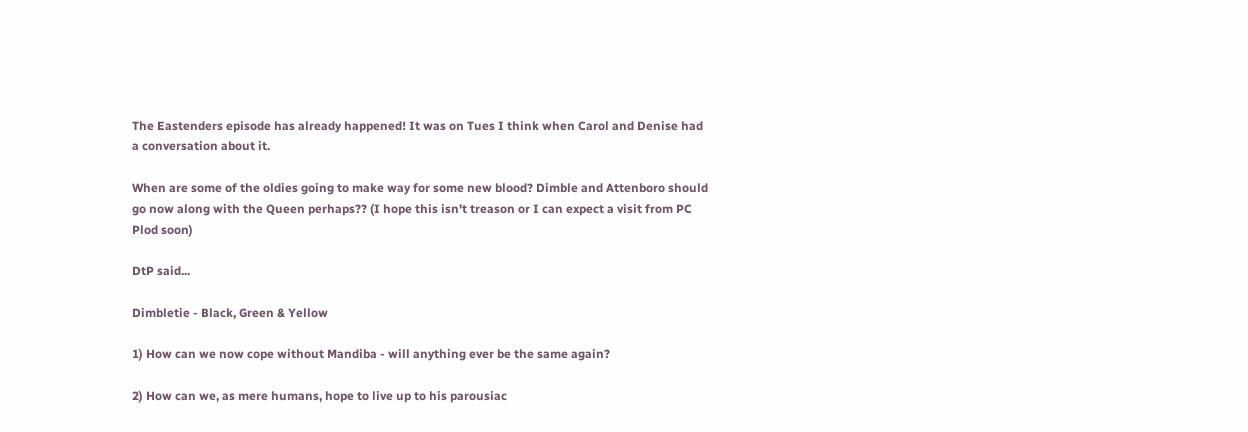The Eastenders episode has already happened! It was on Tues I think when Carol and Denise had a conversation about it.

When are some of the oldies going to make way for some new blood? Dimble and Attenboro should go now along with the Queen perhaps?? (I hope this isn't treason or I can expect a visit from PC Plod soon)

DtP said...

Dimbletie - Black, Green & Yellow

1) How can we now cope without Mandiba - will anything ever be the same again?

2) How can we, as mere humans, hope to live up to his parousiac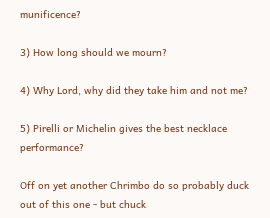munificence?

3) How long should we mourn?

4) Why Lord, why did they take him and not me?

5) Pirelli or Michelin gives the best necklace performance?

Off on yet another Chrimbo do so probably duck out of this one - but chuck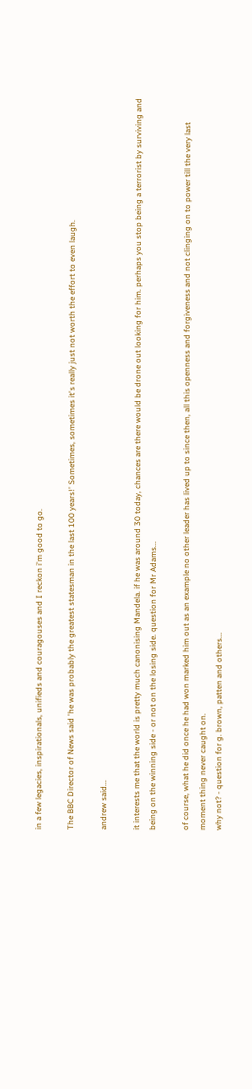in a few legacies, inspirationals, unifieds and couragouses and I reckon i'm good to go.

The BBC Director of News said 'he was probably the greatest statesman in the last 100 years!' Sometimes, sometimes it's really just not worth the effort to even laugh.

andrew said...

it interests me that the world is pretty much canonising Mandela. if he was around 30 today, chances are there would be drone out looking for him. perhaps you stop being a terrorist by surviving and being on the winning side - or not on the losing side. question for Mr Adams...

of course, what he did once he had won marked him out as an example no other leader has lived up to since then, all this openness and forgiveness and not clinging on to power till the very last moment thing never caught on.
why not? - question for g. brown, patten and others...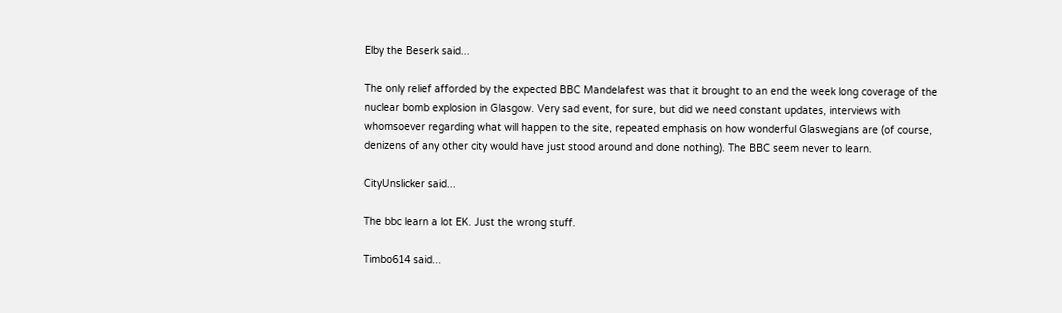Elby the Beserk said...

The only relief afforded by the expected BBC Mandelafest was that it brought to an end the week long coverage of the nuclear bomb explosion in Glasgow. Very sad event, for sure, but did we need constant updates, interviews with whomsoever regarding what will happen to the site, repeated emphasis on how wonderful Glaswegians are (of course, denizens of any other city would have just stood around and done nothing). The BBC seem never to learn.

CityUnslicker said...

The bbc learn a lot EK. Just the wrong stuff.

Timbo614 said...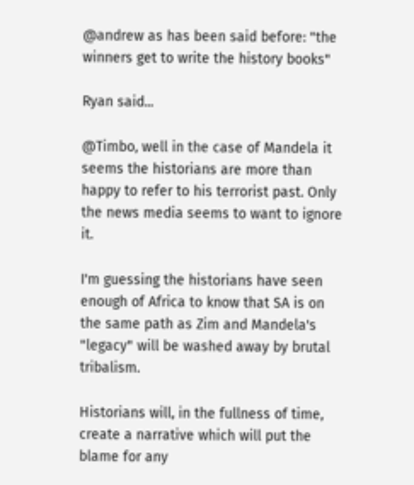@andrew as has been said before: "the winners get to write the history books"

Ryan said...

@Timbo, well in the case of Mandela it seems the historians are more than happy to refer to his terrorist past. Only the news media seems to want to ignore it.

I'm guessing the historians have seen enough of Africa to know that SA is on the same path as Zim and Mandela's "legacy" will be washed away by brutal tribalism.

Historians will, in the fullness of time, create a narrative which will put the blame for any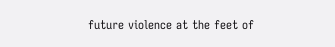future violence at the feet of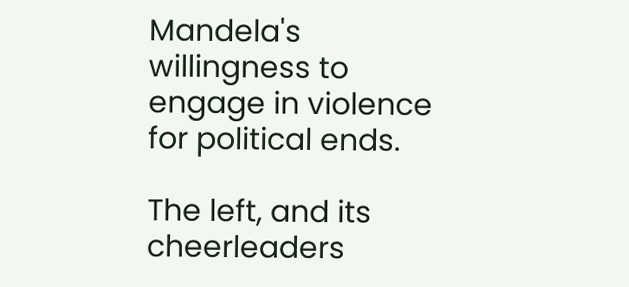Mandela's willingness to engage in violence for political ends.

The left, and its cheerleaders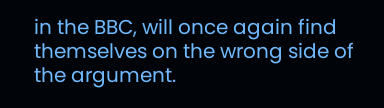in the BBC, will once again find themselves on the wrong side of the argument.